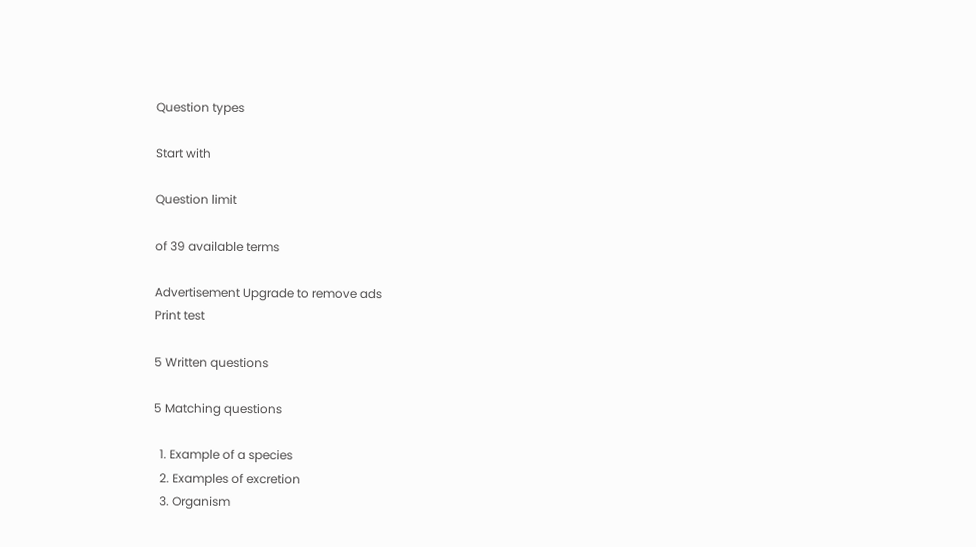Question types

Start with

Question limit

of 39 available terms

Advertisement Upgrade to remove ads
Print test

5 Written questions

5 Matching questions

  1. Example of a species
  2. Examples of excretion
  3. Organism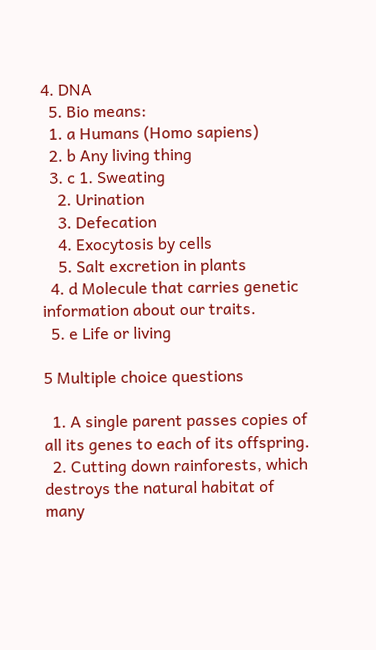4. DNA
  5. Bio means:
  1. a Humans (Homo sapiens)
  2. b Any living thing
  3. c 1. Sweating
    2. Urination
    3. Defecation
    4. Exocytosis by cells
    5. Salt excretion in plants
  4. d Molecule that carries genetic information about our traits.
  5. e Life or living

5 Multiple choice questions

  1. A single parent passes copies of all its genes to each of its offspring.
  2. Cutting down rainforests, which destroys the natural habitat of many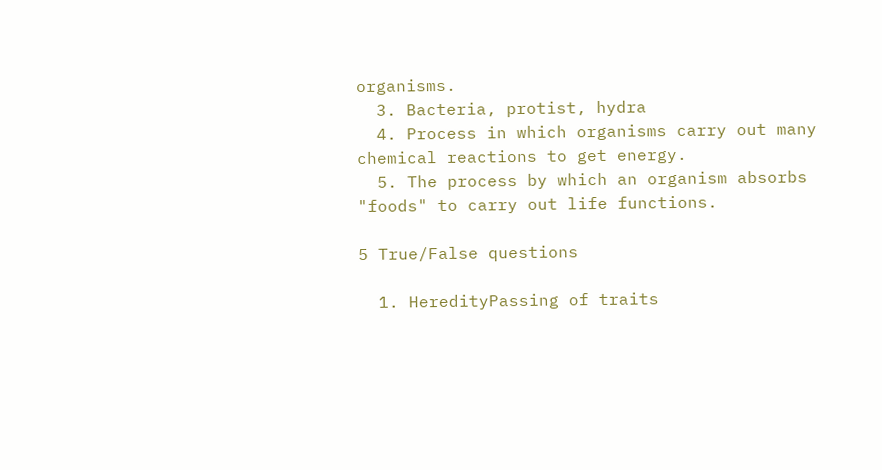organisms.
  3. Bacteria, protist, hydra
  4. Process in which organisms carry out many chemical reactions to get energy.
  5. The process by which an organism absorbs "foods" to carry out life functions.

5 True/False questions

  1. HeredityPassing of traits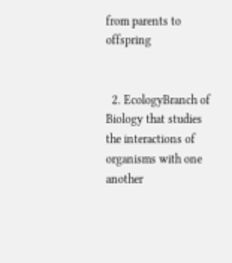from parents to offspring


  2. EcologyBranch of Biology that studies the interactions of organisms with one another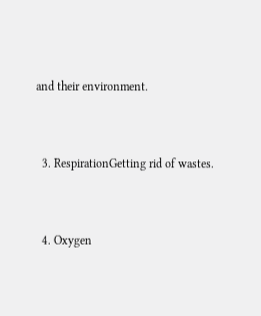and their environment.


  3. RespirationGetting rid of wastes.


  4. Oxygen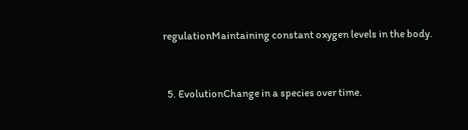regulationMaintaining constant oxygen levels in the body.


  5. EvolutionChange in a species over time.